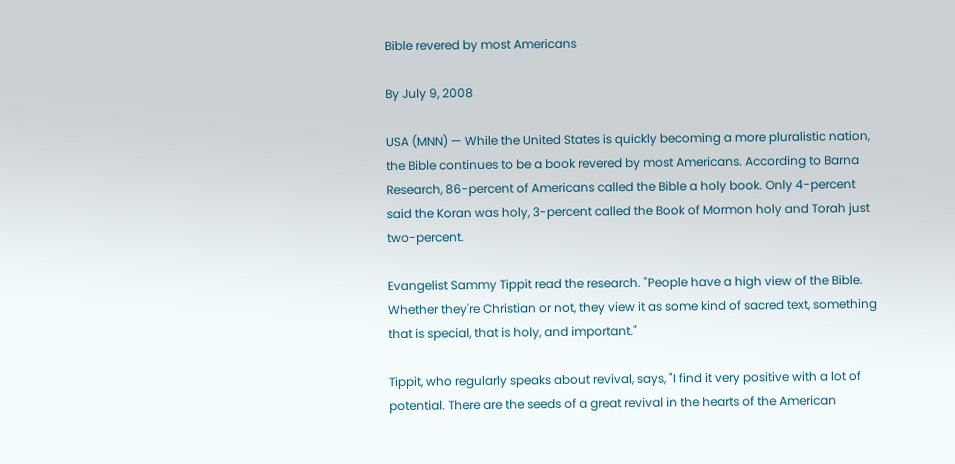Bible revered by most Americans

By July 9, 2008

USA (MNN) — While the United States is quickly becoming a more pluralistic nation, the Bible continues to be a book revered by most Americans. According to Barna Research, 86-percent of Americans called the Bible a holy book. Only 4-percent said the Koran was holy, 3-percent called the Book of Mormon holy and Torah just two-percent.

Evangelist Sammy Tippit read the research. "People have a high view of the Bible. Whether they're Christian or not, they view it as some kind of sacred text, something that is special, that is holy, and important."

Tippit, who regularly speaks about revival, says, "I find it very positive with a lot of potential. There are the seeds of a great revival in the hearts of the American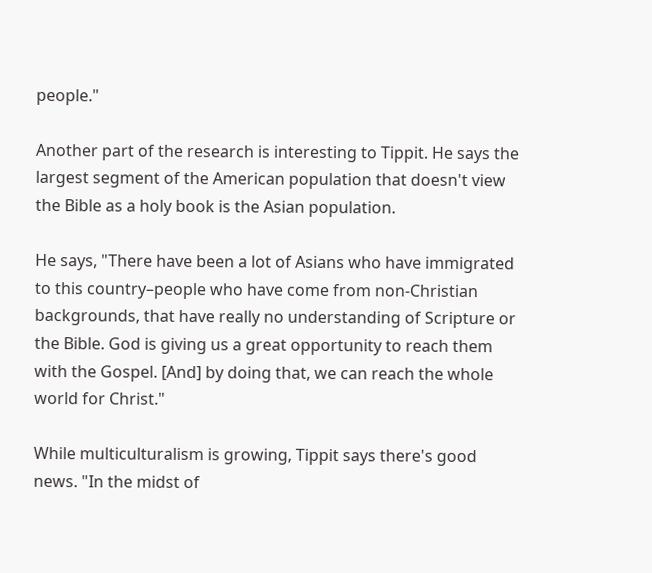people."

Another part of the research is interesting to Tippit. He says the largest segment of the American population that doesn't view the Bible as a holy book is the Asian population.

He says, "There have been a lot of Asians who have immigrated to this country–people who have come from non-Christian backgrounds, that have really no understanding of Scripture or the Bible. God is giving us a great opportunity to reach them with the Gospel. [And] by doing that, we can reach the whole world for Christ."

While multiculturalism is growing, Tippit says there's good news. "In the midst of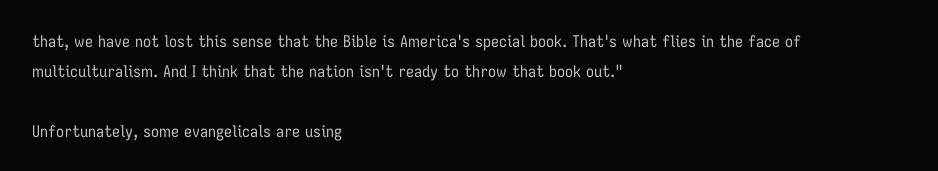that, we have not lost this sense that the Bible is America's special book. That's what flies in the face of multiculturalism. And I think that the nation isn't ready to throw that book out."

Unfortunately, some evangelicals are using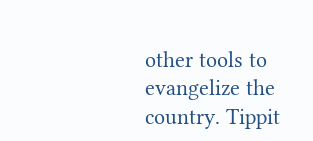other tools to evangelize the country. Tippit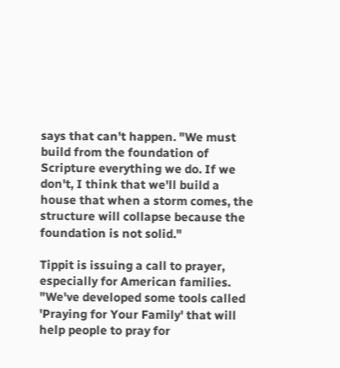says that can't happen. "We must build from the foundation of Scripture everything we do. If we don't, I think that we'll build a house that when a storm comes, the structure will collapse because the foundation is not solid."

Tippit is issuing a call to prayer, especially for American families. "We've developed some tools called 'Praying for Your Family' that will help people to pray for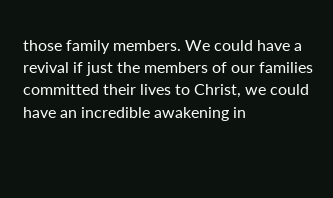those family members. We could have a revival if just the members of our families committed their lives to Christ, we could have an incredible awakening in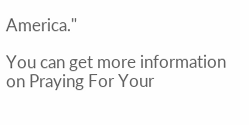America."

You can get more information on Praying For Your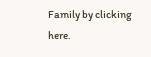Family by clicking here.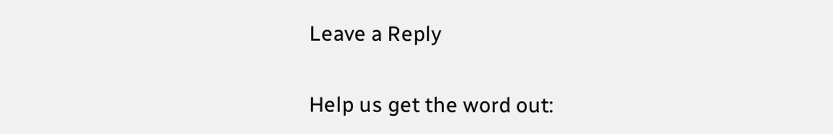Leave a Reply

Help us get the word out: